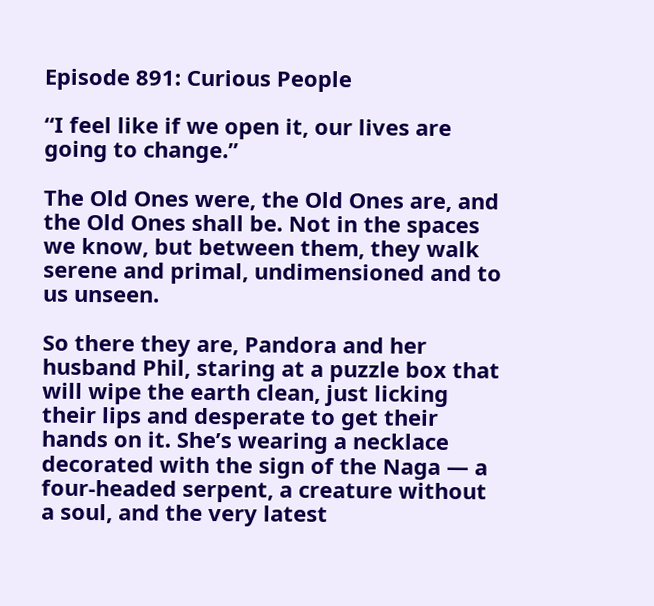Episode 891: Curious People

“I feel like if we open it, our lives are going to change.”

The Old Ones were, the Old Ones are, and the Old Ones shall be. Not in the spaces we know, but between them, they walk serene and primal, undimensioned and to us unseen.

So there they are, Pandora and her husband Phil, staring at a puzzle box that will wipe the earth clean, just licking their lips and desperate to get their hands on it. She’s wearing a necklace decorated with the sign of the Naga — a four-headed serpent, a creature without a soul, and the very latest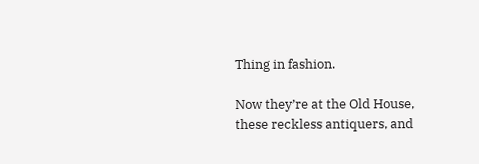Thing in fashion.

Now they’re at the Old House, these reckless antiquers, and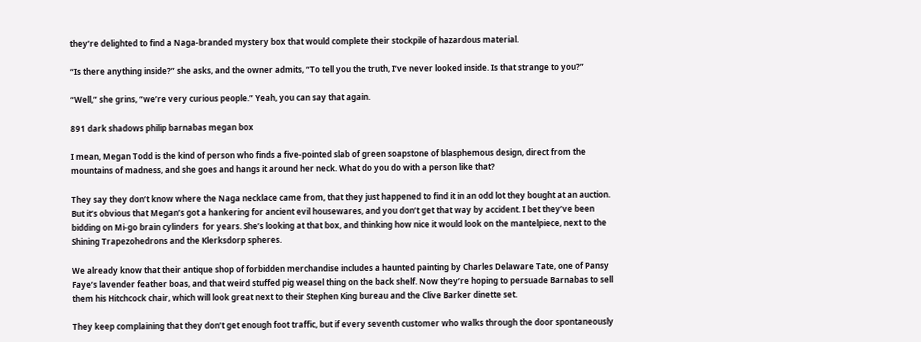they’re delighted to find a Naga-branded mystery box that would complete their stockpile of hazardous material.

“Is there anything inside?” she asks, and the owner admits, “To tell you the truth, I’ve never looked inside. Is that strange to you?”

“Well,” she grins, “we’re very curious people.” Yeah, you can say that again.

891 dark shadows philip barnabas megan box

I mean, Megan Todd is the kind of person who finds a five-pointed slab of green soapstone of blasphemous design, direct from the mountains of madness, and she goes and hangs it around her neck. What do you do with a person like that?

They say they don’t know where the Naga necklace came from, that they just happened to find it in an odd lot they bought at an auction. But it’s obvious that Megan’s got a hankering for ancient evil housewares, and you don’t get that way by accident. I bet they’ve been bidding on Mi-go brain cylinders  for years. She’s looking at that box, and thinking how nice it would look on the mantelpiece, next to the Shining Trapezohedrons and the Klerksdorp spheres.

We already know that their antique shop of forbidden merchandise includes a haunted painting by Charles Delaware Tate, one of Pansy Faye’s lavender feather boas, and that weird stuffed pig weasel thing on the back shelf. Now they’re hoping to persuade Barnabas to sell them his Hitchcock chair, which will look great next to their Stephen King bureau and the Clive Barker dinette set.

They keep complaining that they don’t get enough foot traffic, but if every seventh customer who walks through the door spontaneously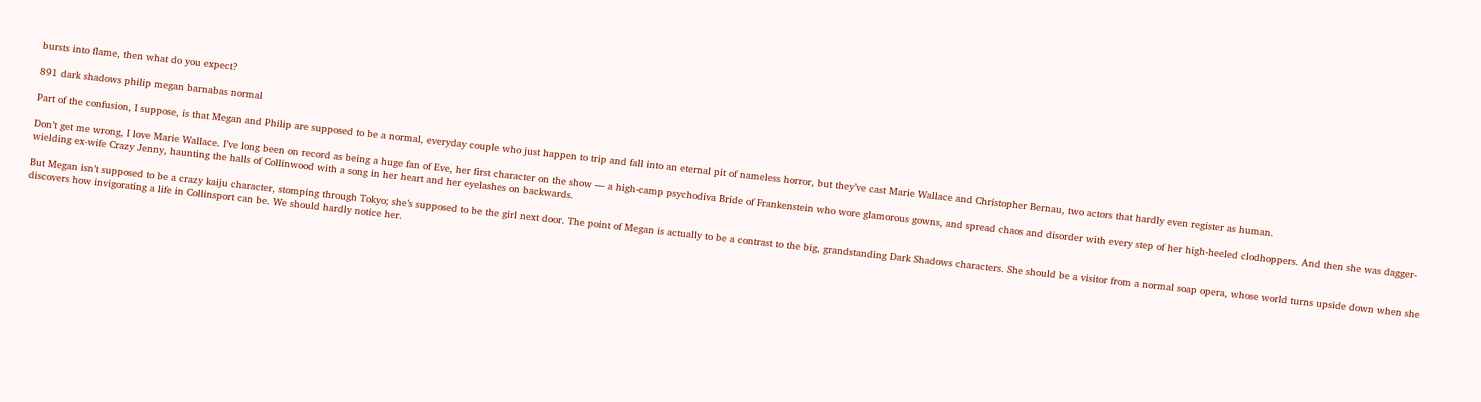bursts into flame, then what do you expect?

891 dark shadows philip megan barnabas normal

Part of the confusion, I suppose, is that Megan and Philip are supposed to be a normal, everyday couple who just happen to trip and fall into an eternal pit of nameless horror, but they’ve cast Marie Wallace and Christopher Bernau, two actors that hardly even register as human.

Don’t get me wrong, I love Marie Wallace. I’ve long been on record as being a huge fan of Eve, her first character on the show — a high-camp psychodiva Bride of Frankenstein who wore glamorous gowns, and spread chaos and disorder with every step of her high-heeled clodhoppers. And then she was dagger-wielding ex-wife Crazy Jenny, haunting the halls of Collinwood with a song in her heart and her eyelashes on backwards.

But Megan isn’t supposed to be a crazy kaiju character, stomping through Tokyo; she’s supposed to be the girl next door. The point of Megan is actually to be a contrast to the big, grandstanding Dark Shadows characters. She should be a visitor from a normal soap opera, whose world turns upside down when she discovers how invigorating a life in Collinsport can be. We should hardly notice her.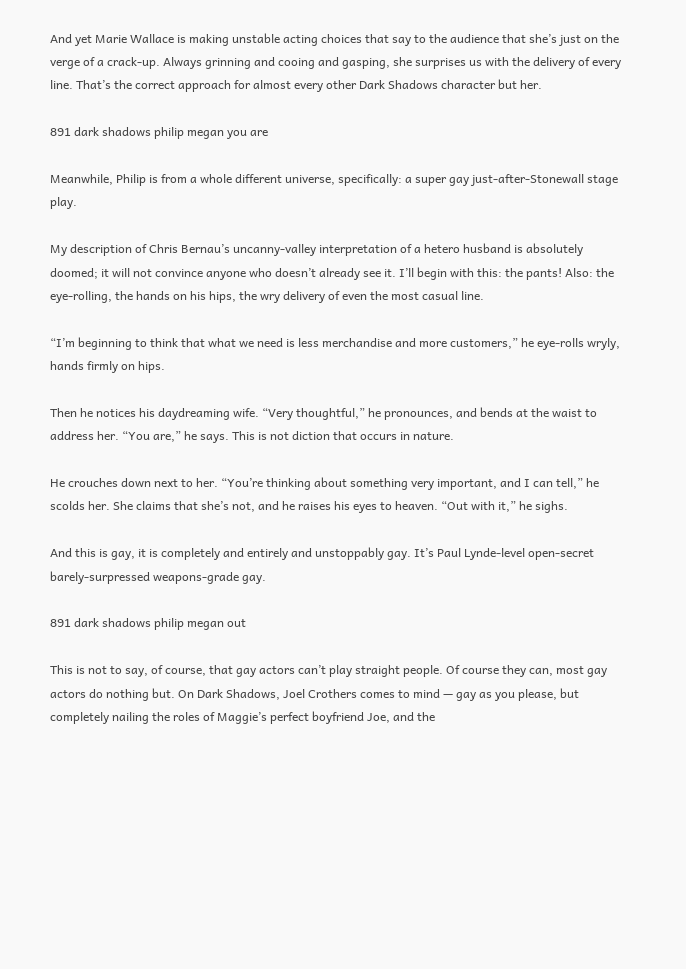And yet Marie Wallace is making unstable acting choices that say to the audience that she’s just on the verge of a crack-up. Always grinning and cooing and gasping, she surprises us with the delivery of every line. That’s the correct approach for almost every other Dark Shadows character but her.

891 dark shadows philip megan you are

Meanwhile, Philip is from a whole different universe, specifically: a super gay just-after-Stonewall stage play.

My description of Chris Bernau’s uncanny-valley interpretation of a hetero husband is absolutely doomed; it will not convince anyone who doesn’t already see it. I’ll begin with this: the pants! Also: the eye-rolling, the hands on his hips, the wry delivery of even the most casual line.

“I’m beginning to think that what we need is less merchandise and more customers,” he eye-rolls wryly, hands firmly on hips.

Then he notices his daydreaming wife. “Very thoughtful,” he pronounces, and bends at the waist to address her. “You are,” he says. This is not diction that occurs in nature.

He crouches down next to her. “You’re thinking about something very important, and I can tell,” he scolds her. She claims that she’s not, and he raises his eyes to heaven. “Out with it,” he sighs.

And this is gay, it is completely and entirely and unstoppably gay. It’s Paul Lynde-level open-secret barely-surpressed weapons-grade gay.

891 dark shadows philip megan out

This is not to say, of course, that gay actors can’t play straight people. Of course they can, most gay actors do nothing but. On Dark Shadows, Joel Crothers comes to mind — gay as you please, but completely nailing the roles of Maggie’s perfect boyfriend Joe, and the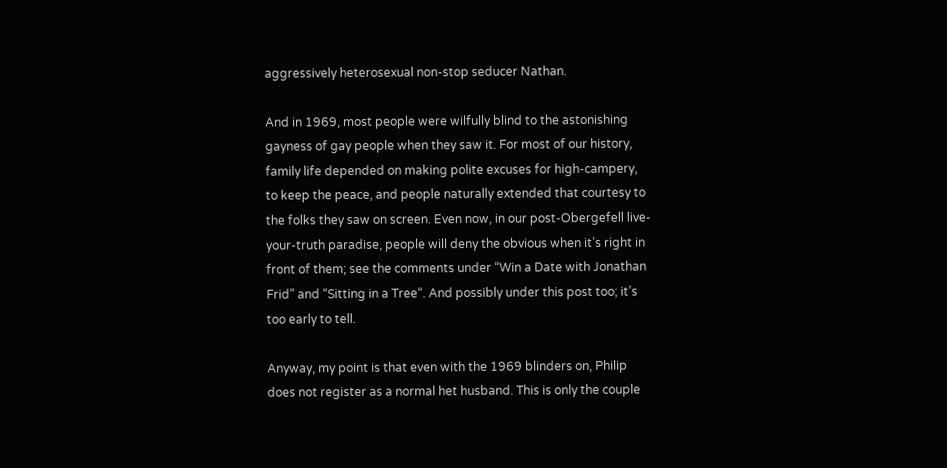aggressively heterosexual non-stop seducer Nathan.

And in 1969, most people were wilfully blind to the astonishing gayness of gay people when they saw it. For most of our history, family life depended on making polite excuses for high-campery, to keep the peace, and people naturally extended that courtesy to the folks they saw on screen. Even now, in our post-Obergefell live-your-truth paradise, people will deny the obvious when it’s right in front of them; see the comments under “Win a Date with Jonathan Frid” and “Sitting in a Tree“. And possibly under this post too; it’s too early to tell.

Anyway, my point is that even with the 1969 blinders on, Philip does not register as a normal het husband. This is only the couple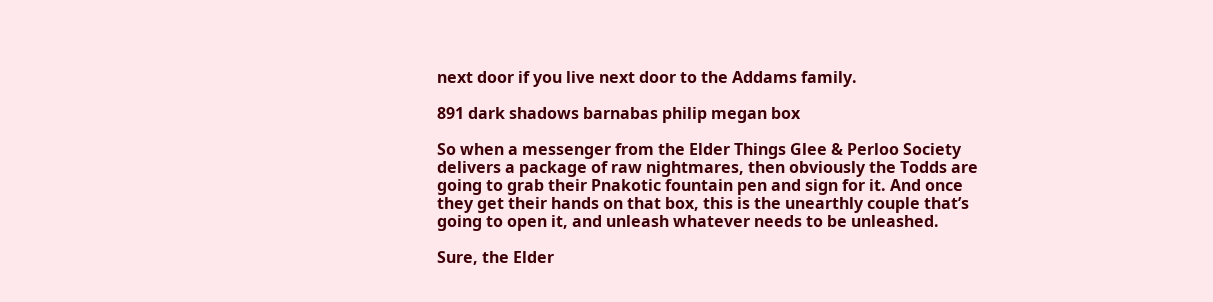next door if you live next door to the Addams family.

891 dark shadows barnabas philip megan box

So when a messenger from the Elder Things Glee & Perloo Society delivers a package of raw nightmares, then obviously the Todds are going to grab their Pnakotic fountain pen and sign for it. And once they get their hands on that box, this is the unearthly couple that’s going to open it, and unleash whatever needs to be unleashed.

Sure, the Elder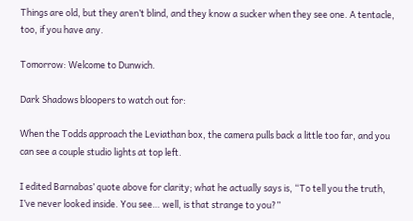Things are old, but they aren’t blind, and they know a sucker when they see one. A tentacle, too, if you have any.

Tomorrow: Welcome to Dunwich.

Dark Shadows bloopers to watch out for:

When the Todds approach the Leviathan box, the camera pulls back a little too far, and you can see a couple studio lights at top left.

I edited Barnabas’ quote above for clarity; what he actually says is, “To tell you the truth, I’ve never looked inside. You see… well, is that strange to you?”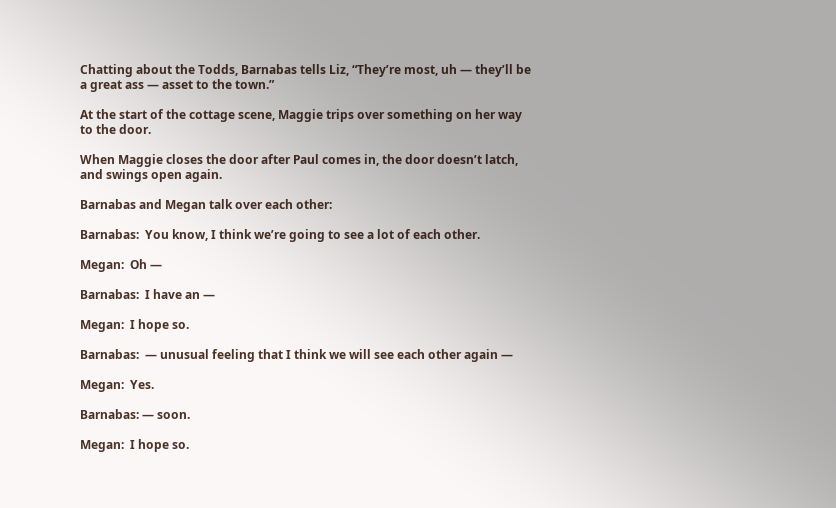Chatting about the Todds, Barnabas tells Liz, “They’re most, uh — they’ll be a great ass — asset to the town.”

At the start of the cottage scene, Maggie trips over something on her way to the door.

When Maggie closes the door after Paul comes in, the door doesn’t latch, and swings open again.

Barnabas and Megan talk over each other:

Barnabas:  You know, I think we’re going to see a lot of each other.

Megan:  Oh —

Barnabas:  I have an —

Megan:  I hope so.

Barnabas:  — unusual feeling that I think we will see each other again —

Megan:  Yes.

Barnabas: — soon.

Megan:  I hope so.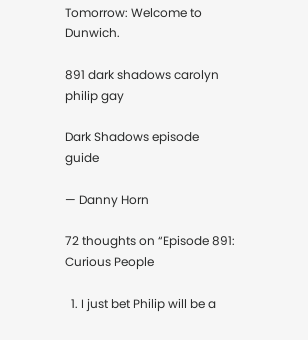Tomorrow: Welcome to Dunwich.

891 dark shadows carolyn philip gay

Dark Shadows episode guide

— Danny Horn

72 thoughts on “Episode 891: Curious People

  1. I just bet Philip will be a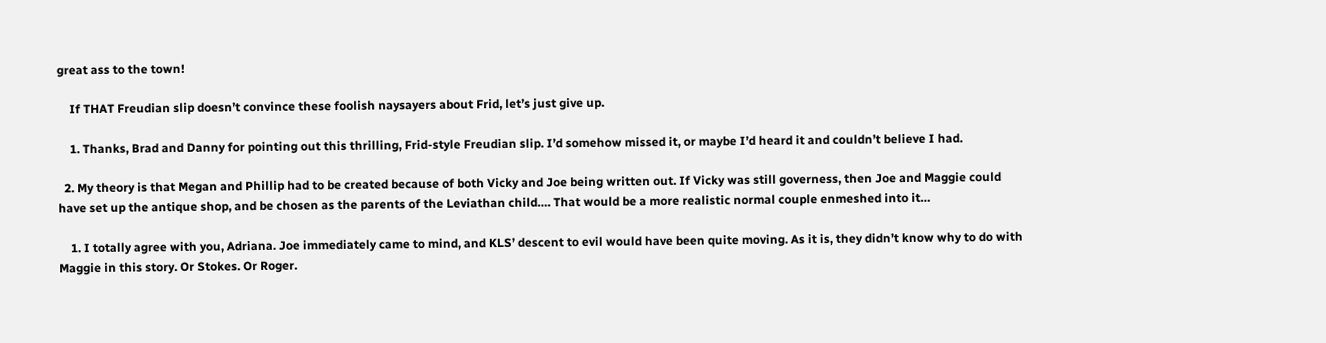great ass to the town!

    If THAT Freudian slip doesn’t convince these foolish naysayers about Frid, let’s just give up.

    1. Thanks, Brad and Danny for pointing out this thrilling, Frid-style Freudian slip. I’d somehow missed it, or maybe I’d heard it and couldn’t believe I had.

  2. My theory is that Megan and Phillip had to be created because of both Vicky and Joe being written out. If Vicky was still governess, then Joe and Maggie could have set up the antique shop, and be chosen as the parents of the Leviathan child…. That would be a more realistic normal couple enmeshed into it…

    1. I totally agree with you, Adriana. Joe immediately came to mind, and KLS’ descent to evil would have been quite moving. As it is, they didn’t know why to do with Maggie in this story. Or Stokes. Or Roger.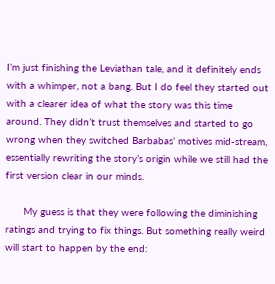I’m just finishing the Leviathan tale, and it definitely ends with a whimper, not a bang. But I do feel they started out with a clearer idea of what the story was this time around. They didn’t trust themselves and started to go wrong when they switched Barbabas’ motives mid-stream, essentially rewriting the story’s origin while we still had the first version clear in our minds.

      My guess is that they were following the diminishing ratings and trying to fix things. But something really weird will start to happen by the end: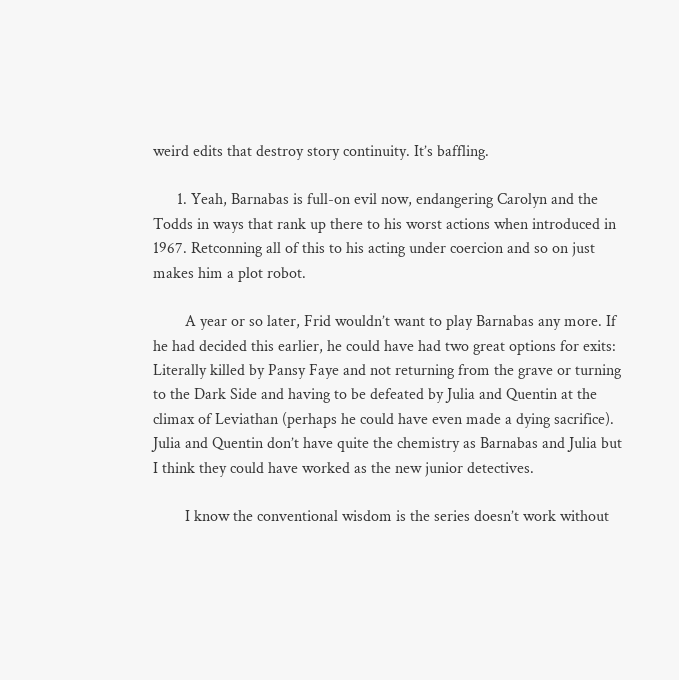weird edits that destroy story continuity. It’s baffling.

      1. Yeah, Barnabas is full-on evil now, endangering Carolyn and the Todds in ways that rank up there to his worst actions when introduced in 1967. Retconning all of this to his acting under coercion and so on just makes him a plot robot.

        A year or so later, Frid wouldn’t want to play Barnabas any more. If he had decided this earlier, he could have had two great options for exits: Literally killed by Pansy Faye and not returning from the grave or turning to the Dark Side and having to be defeated by Julia and Quentin at the climax of Leviathan (perhaps he could have even made a dying sacrifice). Julia and Quentin don’t have quite the chemistry as Barnabas and Julia but I think they could have worked as the new junior detectives.

        I know the conventional wisdom is the series doesn’t work without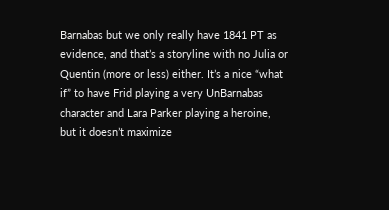Barnabas but we only really have 1841 PT as evidence, and that’s a storyline with no Julia or Quentin (more or less) either. It’s a nice “what if” to have Frid playing a very UnBarnabas character and Lara Parker playing a heroine, but it doesn’t maximize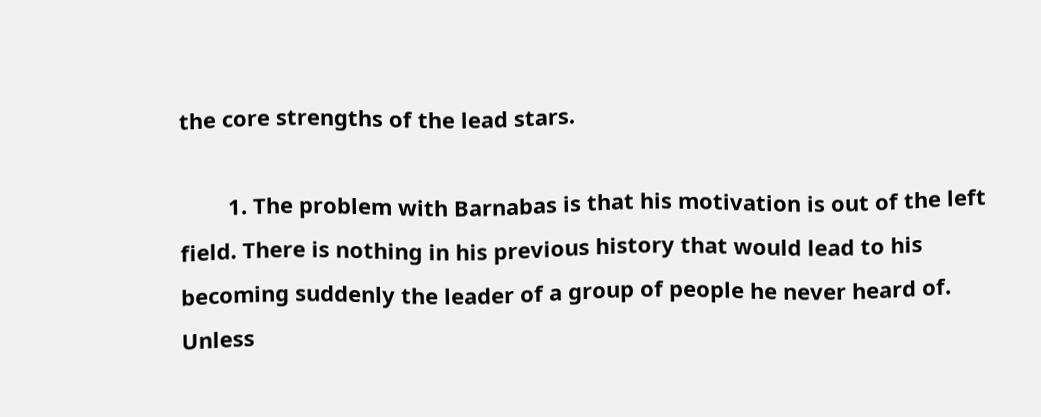the core strengths of the lead stars.

        1. The problem with Barnabas is that his motivation is out of the left field. There is nothing in his previous history that would lead to his becoming suddenly the leader of a group of people he never heard of. Unless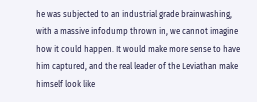he was subjected to an industrial grade brainwashing, with a massive infodump thrown in, we cannot imagine how it could happen. It would make more sense to have him captured, and the real leader of the Leviathan make himself look like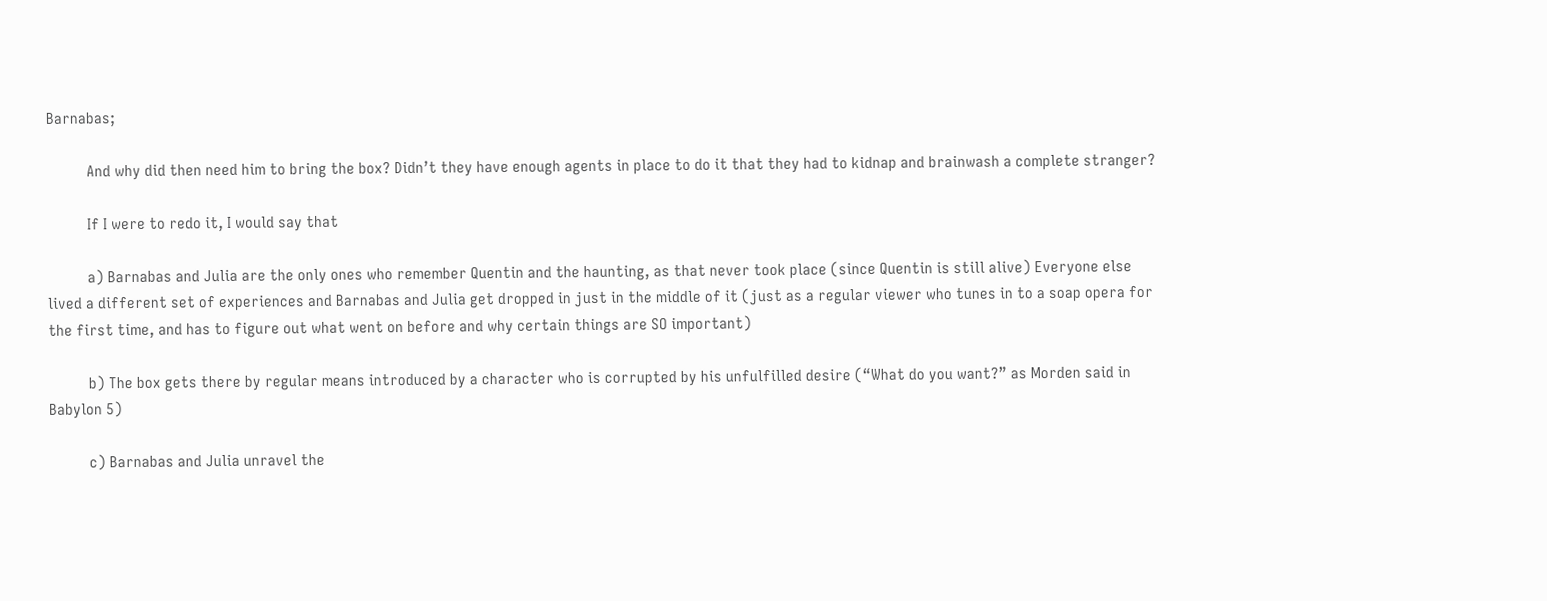Barnabas;

          And why did then need him to bring the box? Didn’t they have enough agents in place to do it that they had to kidnap and brainwash a complete stranger?

          If I were to redo it, I would say that

          a) Barnabas and Julia are the only ones who remember Quentin and the haunting, as that never took place (since Quentin is still alive) Everyone else lived a different set of experiences and Barnabas and Julia get dropped in just in the middle of it (just as a regular viewer who tunes in to a soap opera for the first time, and has to figure out what went on before and why certain things are SO important)

          b) The box gets there by regular means introduced by a character who is corrupted by his unfulfilled desire (“What do you want?” as Morden said in Babylon 5)

          c) Barnabas and Julia unravel the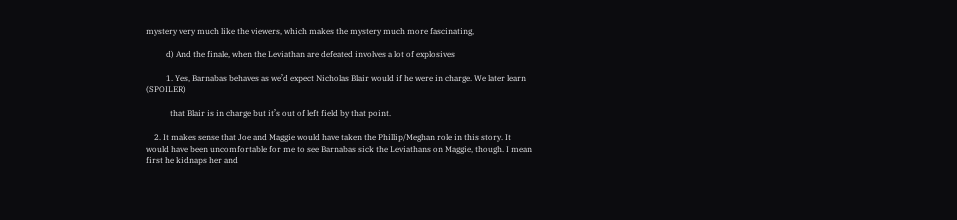mystery very much like the viewers, which makes the mystery much more fascinating,

          d) And the finale, when the Leviathan are defeated involves a lot of explosives

          1. Yes, Barnabas behaves as we’d expect Nicholas Blair would if he were in charge. We later learn (SPOILER)

            that Blair is in charge but it’s out of left field by that point.

    2. It makes sense that Joe and Maggie would have taken the Phillip/Meghan role in this story. It would have been uncomfortable for me to see Barnabas sick the Leviathans on Maggie, though. I mean first he kidnaps her and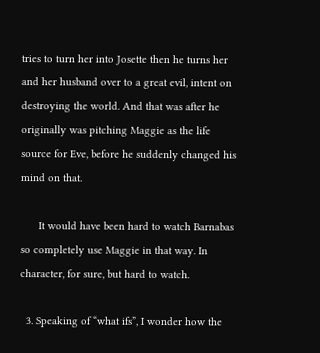tries to turn her into Josette then he turns her and her husband over to a great evil, intent on destroying the world. And that was after he originally was pitching Maggie as the life source for Eve, before he suddenly changed his mind on that.

      It would have been hard to watch Barnabas so completely use Maggie in that way. In character, for sure, but hard to watch.

  3. Speaking of “what ifs”, I wonder how the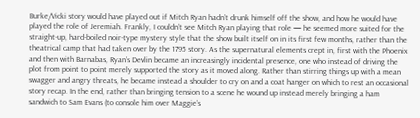Burke/Vicki story would have played out if Mitch Ryan hadn’t drunk himself off the show, and how he would have played the role of Jeremiah. Frankly, I couldn’t see Mitch Ryan playing that role — he seemed more suited for the straight-up, hard-boiled noir-type mystery style that the show built itself on in its first few months, rather than the theatrical camp that had taken over by the 1795 story. As the supernatural elements crept in, first with the Phoenix and then with Barnabas, Ryan’s Devlin became an increasingly incidental presence, one who instead of driving the plot from point to point merely supported the story as it moved along. Rather than stirring things up with a mean swagger and angry threats, he became instead a shoulder to cry on and a coat hanger on which to rest an occasional story recap. In the end, rather than bringing tension to a scene he wound up instead merely bringing a ham sandwich to Sam Evans (to console him over Maggie’s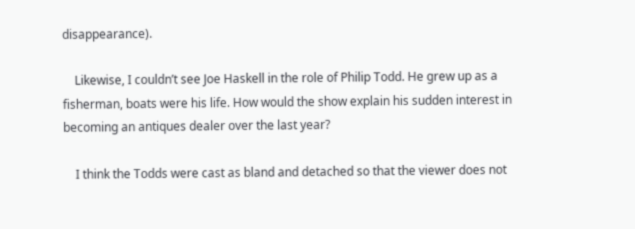disappearance).

    Likewise, I couldn’t see Joe Haskell in the role of Philip Todd. He grew up as a fisherman, boats were his life. How would the show explain his sudden interest in becoming an antiques dealer over the last year?

    I think the Todds were cast as bland and detached so that the viewer does not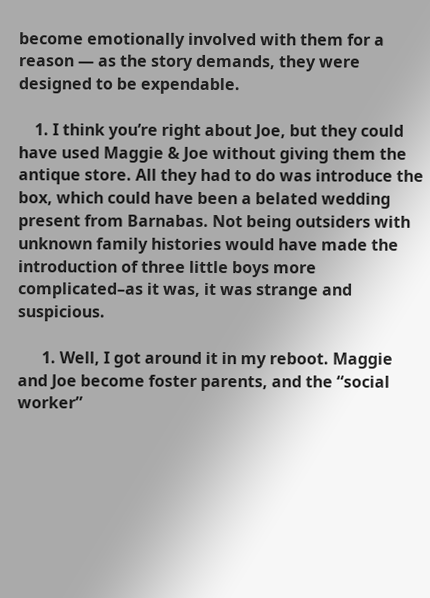become emotionally involved with them for a reason — as the story demands, they were designed to be expendable.

    1. I think you’re right about Joe, but they could have used Maggie & Joe without giving them the antique store. All they had to do was introduce the box, which could have been a belated wedding present from Barnabas. Not being outsiders with unknown family histories would have made the introduction of three little boys more complicated–as it was, it was strange and suspicious.

      1. Well, I got around it in my reboot. Maggie and Joe become foster parents, and the “social worker”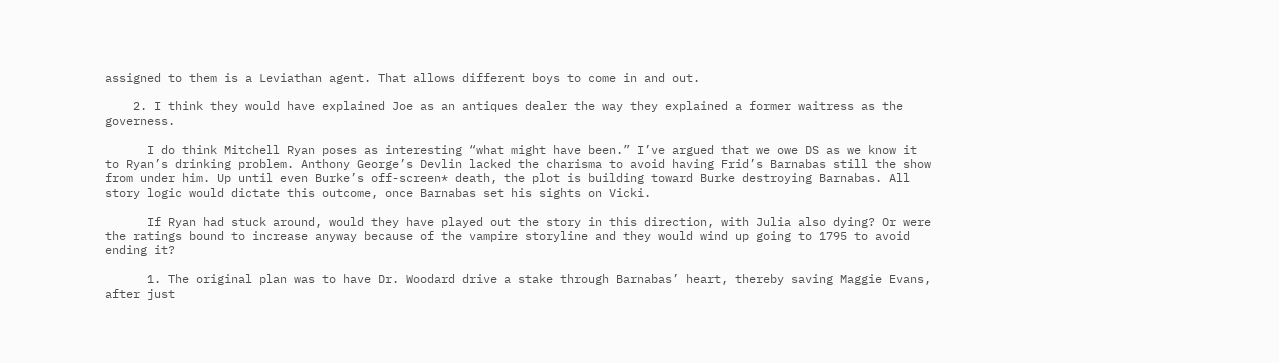assigned to them is a Leviathan agent. That allows different boys to come in and out.

    2. I think they would have explained Joe as an antiques dealer the way they explained a former waitress as the governess.

      I do think Mitchell Ryan poses as interesting “what might have been.” I’ve argued that we owe DS as we know it to Ryan’s drinking problem. Anthony George’s Devlin lacked the charisma to avoid having Frid’s Barnabas still the show from under him. Up until even Burke’s off-screen* death, the plot is building toward Burke destroying Barnabas. All story logic would dictate this outcome, once Barnabas set his sights on Vicki.

      If Ryan had stuck around, would they have played out the story in this direction, with Julia also dying? Or were the ratings bound to increase anyway because of the vampire storyline and they would wind up going to 1795 to avoid ending it?

      1. The original plan was to have Dr. Woodard drive a stake through Barnabas’ heart, thereby saving Maggie Evans, after just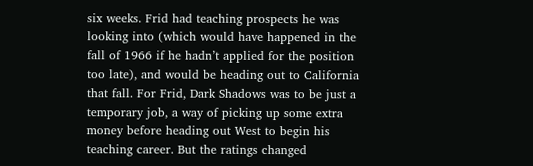six weeks. Frid had teaching prospects he was looking into (which would have happened in the fall of 1966 if he hadn’t applied for the position too late), and would be heading out to California that fall. For Frid, Dark Shadows was to be just a temporary job, a way of picking up some extra money before heading out West to begin his teaching career. But the ratings changed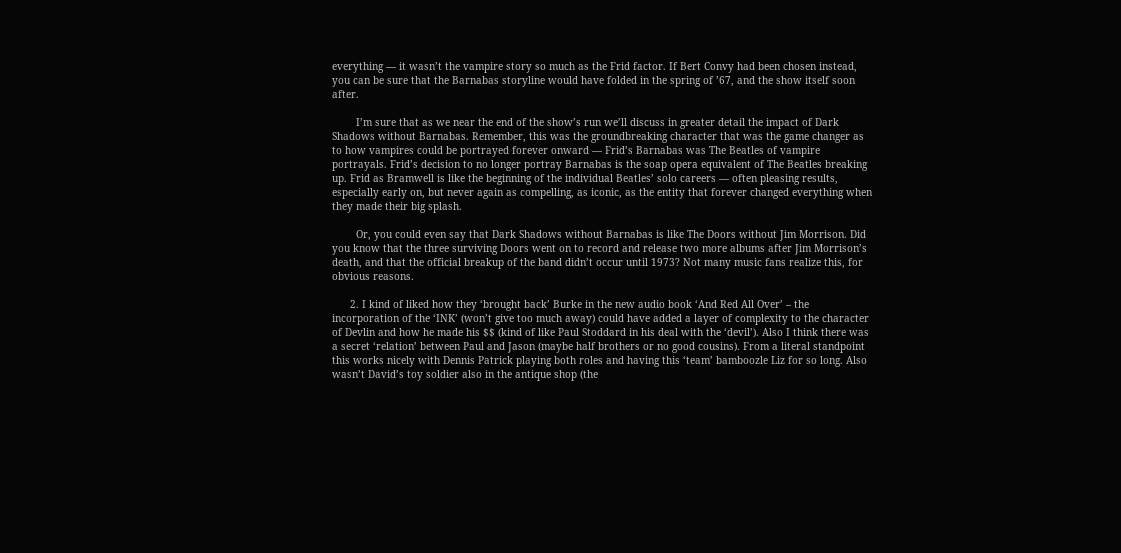everything — it wasn’t the vampire story so much as the Frid factor. If Bert Convy had been chosen instead, you can be sure that the Barnabas storyline would have folded in the spring of ’67, and the show itself soon after.

        I’m sure that as we near the end of the show’s run we’ll discuss in greater detail the impact of Dark Shadows without Barnabas. Remember, this was the groundbreaking character that was the game changer as to how vampires could be portrayed forever onward — Frid’s Barnabas was The Beatles of vampire portrayals. Frid’s decision to no longer portray Barnabas is the soap opera equivalent of The Beatles breaking up. Frid as Bramwell is like the beginning of the individual Beatles’ solo careers — often pleasing results, especially early on, but never again as compelling, as iconic, as the entity that forever changed everything when they made their big splash.

        Or, you could even say that Dark Shadows without Barnabas is like The Doors without Jim Morrison. Did you know that the three surviving Doors went on to record and release two more albums after Jim Morrison’s death, and that the official breakup of the band didn’t occur until 1973? Not many music fans realize this, for obvious reasons.

      2. I kind of liked how they ‘brought back’ Burke in the new audio book ‘And Red All Over’ – the incorporation of the ‘INK’ (won’t give too much away) could have added a layer of complexity to the character of Devlin and how he made his $$ (kind of like Paul Stoddard in his deal with the ‘devil’). Also I think there was a secret ‘relation’ between Paul and Jason (maybe half brothers or no good cousins). From a literal standpoint this works nicely with Dennis Patrick playing both roles and having this ‘team’ bamboozle Liz for so long. Also wasn’t David’s toy soldier also in the antique shop (the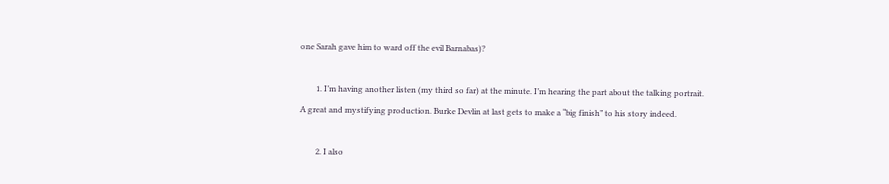one Sarah gave him to ward off the evil Barnabas)?

        1. I’m having another listen (my third so far) at the minute. I’m hearing the part about the talking portrait. A great and mystifying production. Burke Devlin at last gets to make a “big finish” to his story indeed.

        2. I also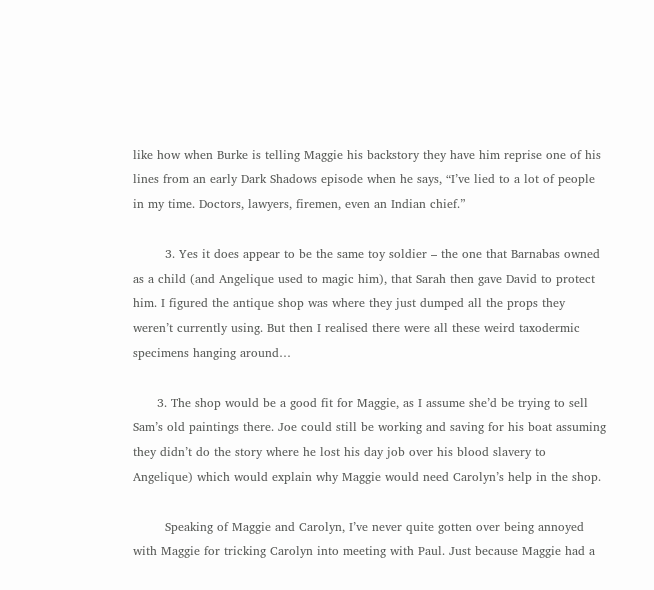like how when Burke is telling Maggie his backstory they have him reprise one of his lines from an early Dark Shadows episode when he says, “I’ve lied to a lot of people in my time. Doctors, lawyers, firemen, even an Indian chief.”

        3. Yes it does appear to be the same toy soldier – the one that Barnabas owned as a child (and Angelique used to magic him), that Sarah then gave David to protect him. I figured the antique shop was where they just dumped all the props they weren’t currently using. But then I realised there were all these weird taxodermic specimens hanging around…

      3. The shop would be a good fit for Maggie, as I assume she’d be trying to sell Sam’s old paintings there. Joe could still be working and saving for his boat assuming they didn’t do the story where he lost his day job over his blood slavery to Angelique) which would explain why Maggie would need Carolyn’s help in the shop.

        Speaking of Maggie and Carolyn, I’ve never quite gotten over being annoyed with Maggie for tricking Carolyn into meeting with Paul. Just because Maggie had a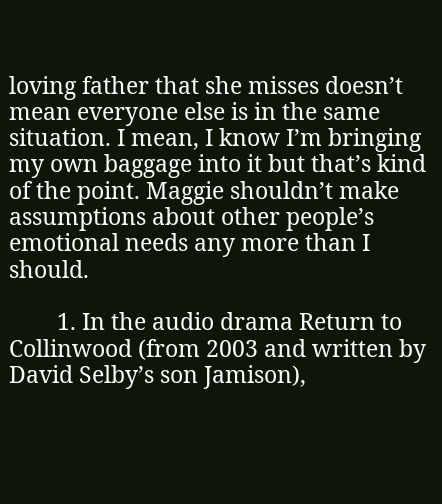loving father that she misses doesn’t mean everyone else is in the same situation. I mean, I know I’m bringing my own baggage into it but that’s kind of the point. Maggie shouldn’t make assumptions about other people’s emotional needs any more than I should.

        1. In the audio drama Return to Collinwood (from 2003 and written by David Selby’s son Jamison),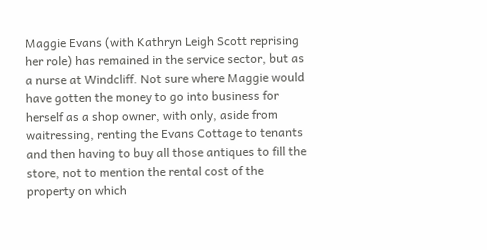Maggie Evans (with Kathryn Leigh Scott reprising her role) has remained in the service sector, but as a nurse at Windcliff. Not sure where Maggie would have gotten the money to go into business for herself as a shop owner, with only, aside from waitressing, renting the Evans Cottage to tenants and then having to buy all those antiques to fill the store, not to mention the rental cost of the property on which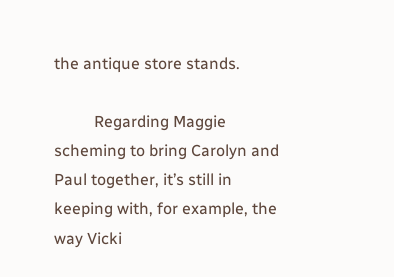the antique store stands.

          Regarding Maggie scheming to bring Carolyn and Paul together, it’s still in keeping with, for example, the way Vicki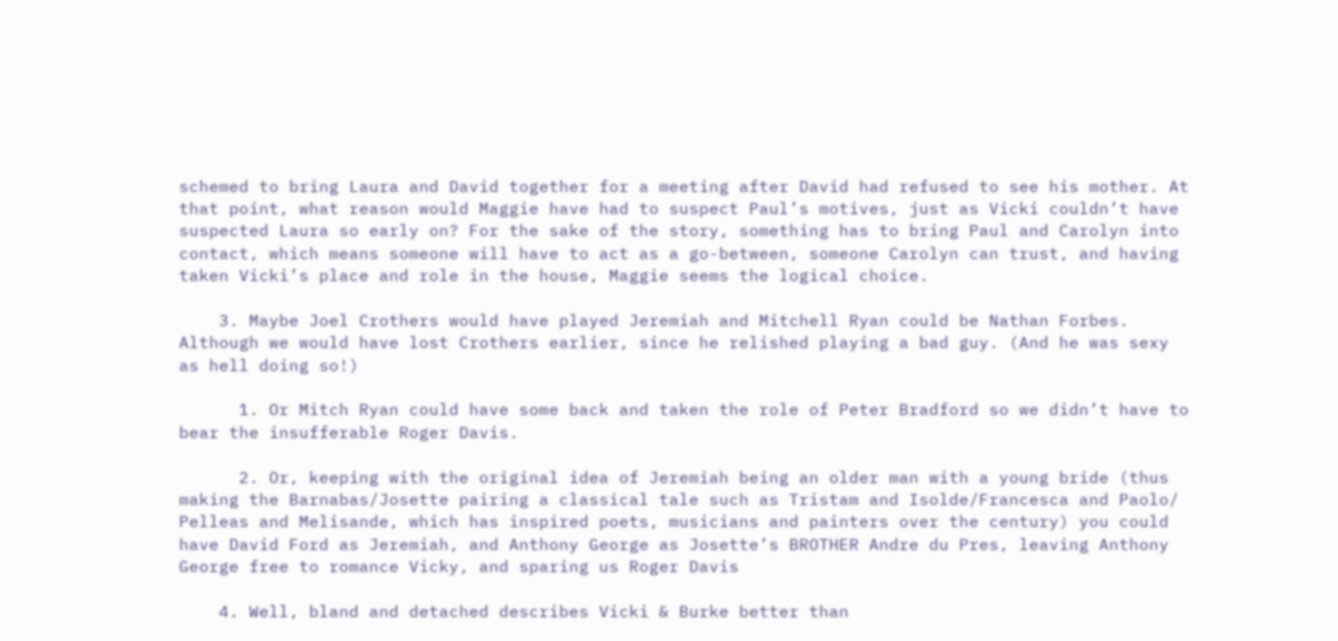schemed to bring Laura and David together for a meeting after David had refused to see his mother. At that point, what reason would Maggie have had to suspect Paul’s motives, just as Vicki couldn’t have suspected Laura so early on? For the sake of the story, something has to bring Paul and Carolyn into contact, which means someone will have to act as a go-between, someone Carolyn can trust, and having taken Vicki’s place and role in the house, Maggie seems the logical choice.

    3. Maybe Joel Crothers would have played Jeremiah and Mitchell Ryan could be Nathan Forbes. Although we would have lost Crothers earlier, since he relished playing a bad guy. (And he was sexy as hell doing so!)

      1. Or Mitch Ryan could have some back and taken the role of Peter Bradford so we didn’t have to bear the insufferable Roger Davis.

      2. Or, keeping with the original idea of Jeremiah being an older man with a young bride (thus making the Barnabas/Josette pairing a classical tale such as Tristam and Isolde/Francesca and Paolo/ Pelleas and Melisande, which has inspired poets, musicians and painters over the century) you could have David Ford as Jeremiah, and Anthony George as Josette’s BROTHER Andre du Pres, leaving Anthony George free to romance Vicky, and sparing us Roger Davis

    4. Well, bland and detached describes Vicki & Burke better than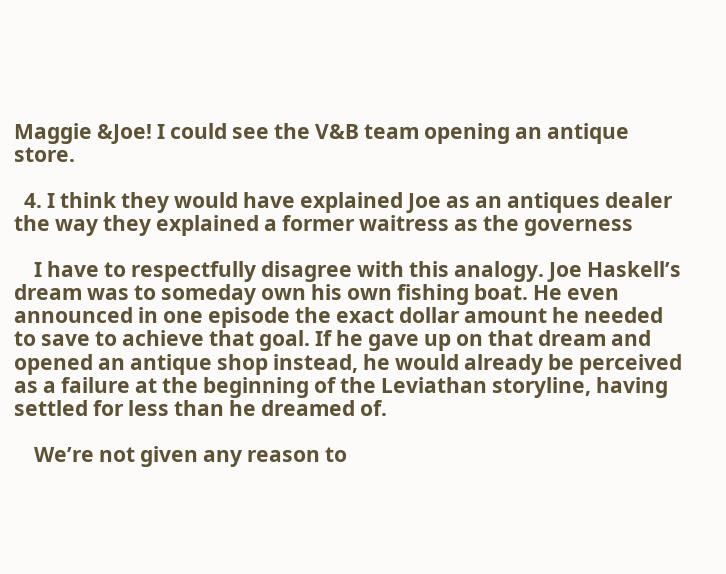Maggie &Joe! I could see the V&B team opening an antique store.

  4. I think they would have explained Joe as an antiques dealer the way they explained a former waitress as the governess

    I have to respectfully disagree with this analogy. Joe Haskell’s dream was to someday own his own fishing boat. He even announced in one episode the exact dollar amount he needed to save to achieve that goal. If he gave up on that dream and opened an antique shop instead, he would already be perceived as a failure at the beginning of the Leviathan storyline, having settled for less than he dreamed of.

    We’re not given any reason to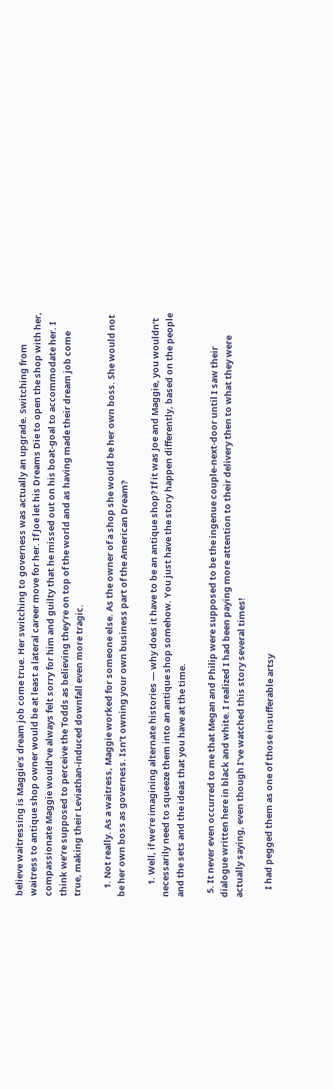believe waitressing is Maggie’s dream job come true. Her switching to governess was actually an upgrade. Switching from waitress to antique shop owner would be at least a lateral career move for her. If Joe let his Dreams Die to open the shop with her, compassionate Maggie would’ve always felt sorry for him and guilty that he missed out on his boat-goal to accommodate her. I think we’re supposed to perceive the Todds as believing they’re on top of the world and as having made their dream job come true, making their Leviathan-induced downfall even more tragic.

    1. Not really. As a waitress, Maggie worked for someone else. As the owner of a shop she would be her own boss. She would not be her own boss as governess. Isn’t owning your own business part of the American Dream?

      1. Well, if we’re imagining alternate histories — why does it have to be an antique shop? If it was Joe and Maggie, you wouldn’t necessarily need to squeeze them into an antique shop somehow. You just have the story happen differently, based on the people and the sets and the ideas that you have at the time.

  5. It never even occurred to me that Megan and Philip were supposed to be the ingenue couple-next-door until I saw their dialogue written here in black and white. I realized I had been paying more attention to their delivery then to what they were actually saying, even though I’ve watched this story several times!

    I had pegged them as one of those insufferable artsy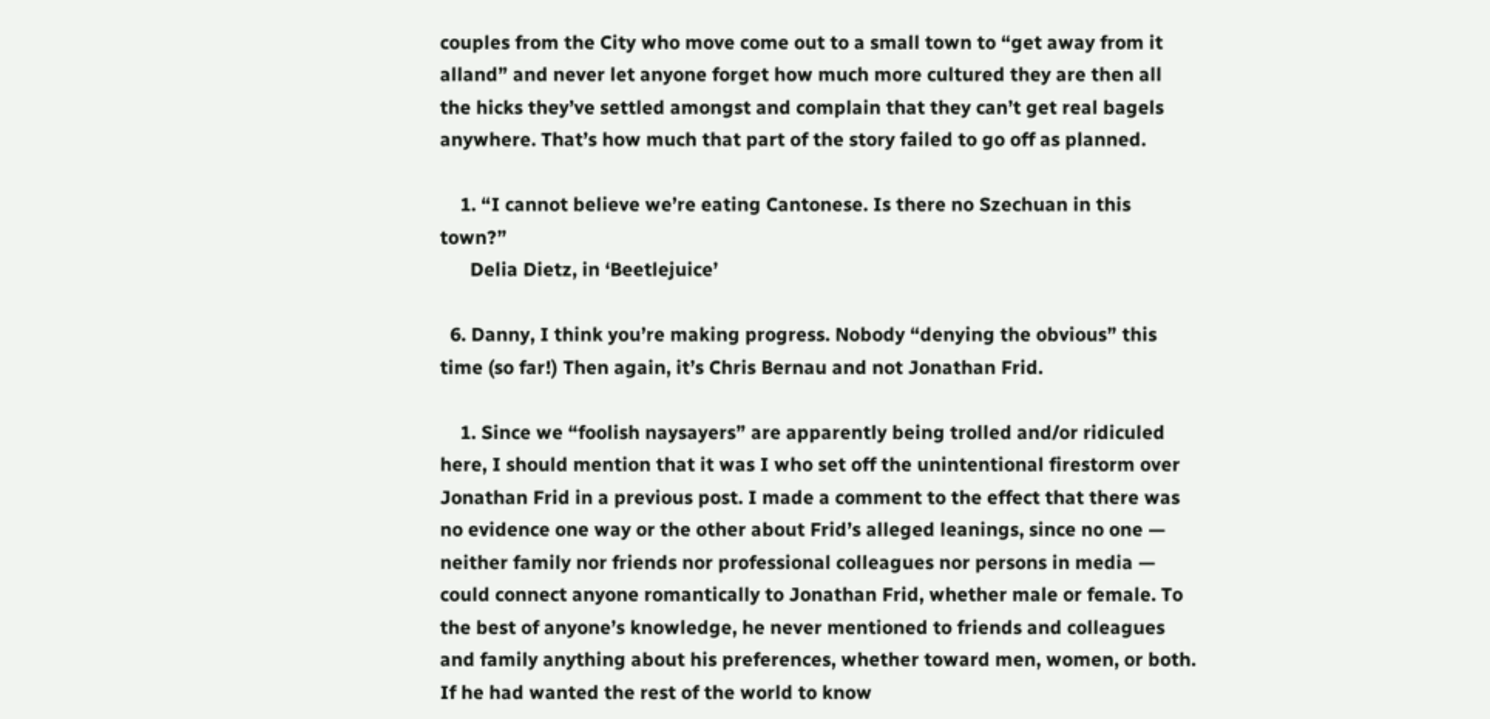couples from the City who move come out to a small town to “get away from it alland” and never let anyone forget how much more cultured they are then all the hicks they’ve settled amongst and complain that they can’t get real bagels anywhere. That’s how much that part of the story failed to go off as planned.

    1. “I cannot believe we’re eating Cantonese. Is there no Szechuan in this town?”
      Delia Dietz, in ‘Beetlejuice’

  6. Danny, I think you’re making progress. Nobody “denying the obvious” this time (so far!) Then again, it’s Chris Bernau and not Jonathan Frid.

    1. Since we “foolish naysayers” are apparently being trolled and/or ridiculed here, I should mention that it was I who set off the unintentional firestorm over Jonathan Frid in a previous post. I made a comment to the effect that there was no evidence one way or the other about Frid’s alleged leanings, since no one — neither family nor friends nor professional colleagues nor persons in media — could connect anyone romantically to Jonathan Frid, whether male or female. To the best of anyone’s knowledge, he never mentioned to friends and colleagues and family anything about his preferences, whether toward men, women, or both. If he had wanted the rest of the world to know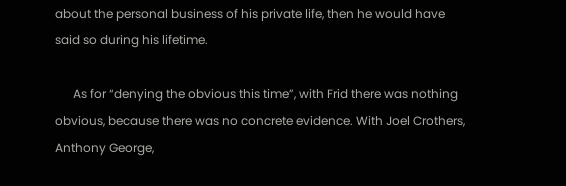about the personal business of his private life, then he would have said so during his lifetime.

      As for “denying the obvious this time”, with Frid there was nothing obvious, because there was no concrete evidence. With Joel Crothers, Anthony George,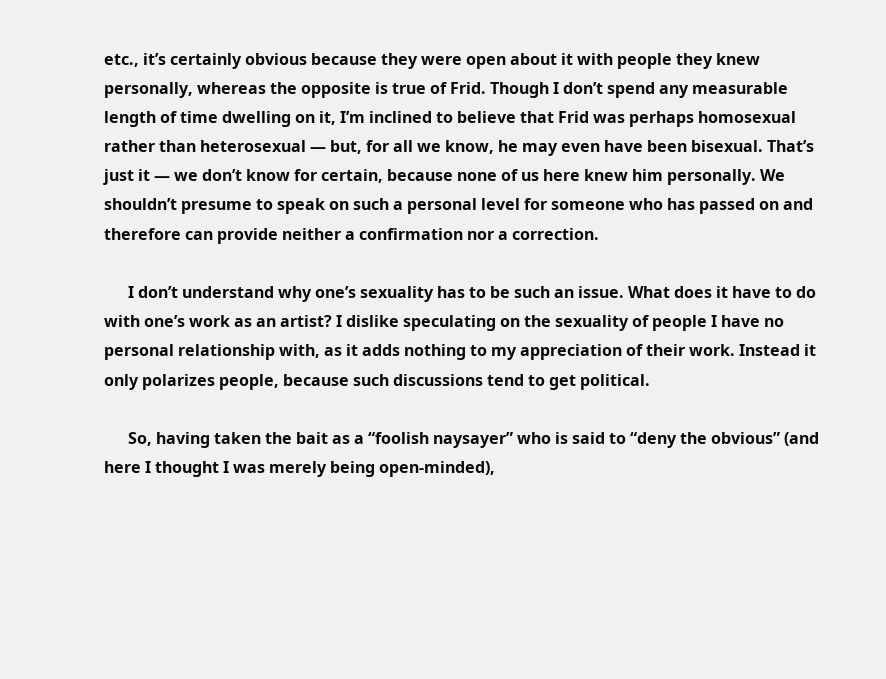etc., it’s certainly obvious because they were open about it with people they knew personally, whereas the opposite is true of Frid. Though I don’t spend any measurable length of time dwelling on it, I’m inclined to believe that Frid was perhaps homosexual rather than heterosexual — but, for all we know, he may even have been bisexual. That’s just it — we don’t know for certain, because none of us here knew him personally. We shouldn’t presume to speak on such a personal level for someone who has passed on and therefore can provide neither a confirmation nor a correction.

      I don’t understand why one’s sexuality has to be such an issue. What does it have to do with one’s work as an artist? I dislike speculating on the sexuality of people I have no personal relationship with, as it adds nothing to my appreciation of their work. Instead it only polarizes people, because such discussions tend to get political.

      So, having taken the bait as a “foolish naysayer” who is said to “deny the obvious” (and here I thought I was merely being open-minded),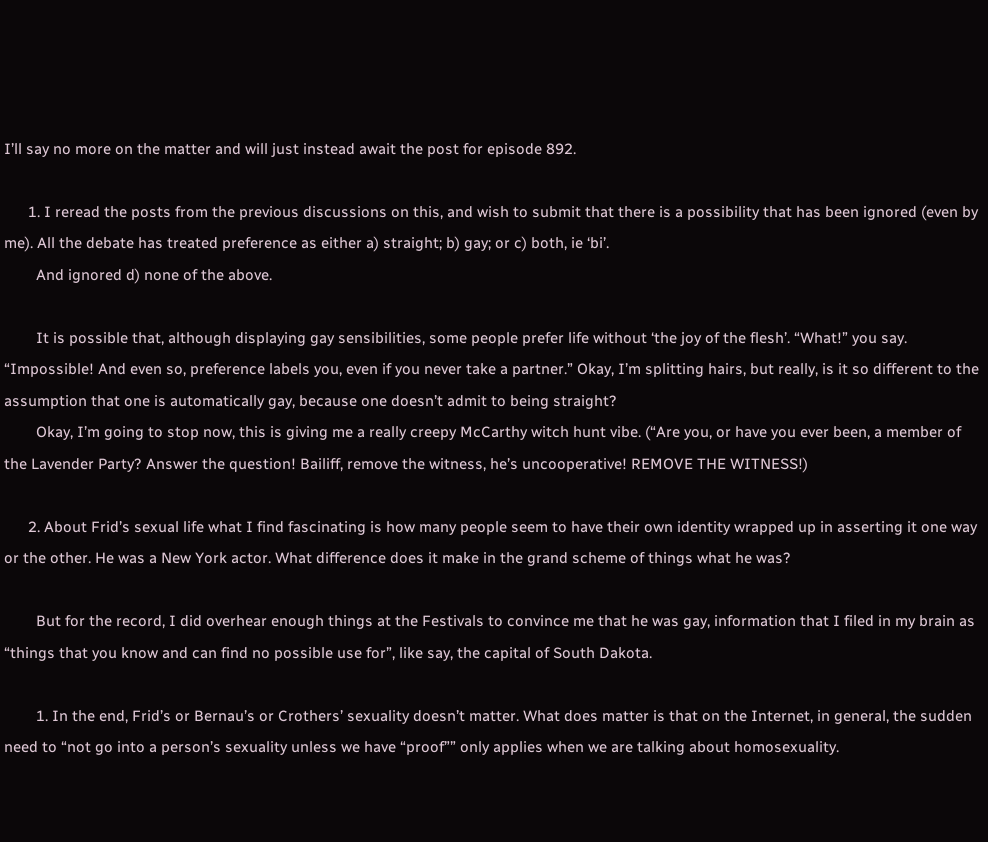I’ll say no more on the matter and will just instead await the post for episode 892.

      1. I reread the posts from the previous discussions on this, and wish to submit that there is a possibility that has been ignored (even by me). All the debate has treated preference as either a) straight; b) gay; or c) both, ie ‘bi’.
        And ignored d) none of the above.

        It is possible that, although displaying gay sensibilities, some people prefer life without ‘the joy of the flesh’. “What!” you say. “Impossible! And even so, preference labels you, even if you never take a partner.” Okay, I’m splitting hairs, but really, is it so different to the assumption that one is automatically gay, because one doesn’t admit to being straight?
        Okay, I’m going to stop now, this is giving me a really creepy McCarthy witch hunt vibe. (“Are you, or have you ever been, a member of the Lavender Party? Answer the question! Bailiff, remove the witness, he’s uncooperative! REMOVE THE WITNESS!)

      2. About Frid’s sexual life what I find fascinating is how many people seem to have their own identity wrapped up in asserting it one way or the other. He was a New York actor. What difference does it make in the grand scheme of things what he was?

        But for the record, I did overhear enough things at the Festivals to convince me that he was gay, information that I filed in my brain as “things that you know and can find no possible use for”, like say, the capital of South Dakota.

        1. In the end, Frid’s or Bernau’s or Crothers’ sexuality doesn’t matter. What does matter is that on the Internet, in general, the sudden need to “not go into a person’s sexuality unless we have “proof”” only applies when we are talking about homosexuality.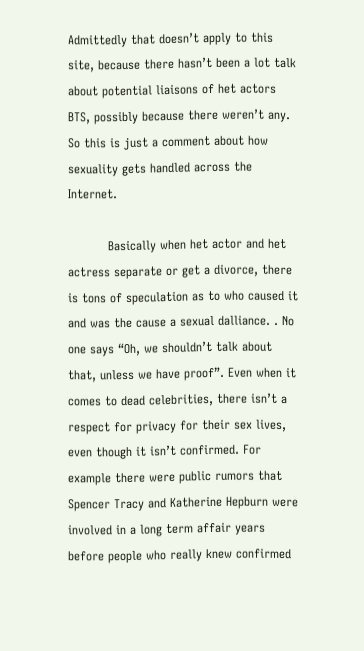Admittedly that doesn’t apply to this site, because there hasn’t been a lot talk about potential liaisons of het actors BTS, possibly because there weren’t any. So this is just a comment about how sexuality gets handled across the Internet.

          Basically when het actor and het actress separate or get a divorce, there is tons of speculation as to who caused it and was the cause a sexual dalliance. . No one says “Oh, we shouldn’t talk about that, unless we have proof”. Even when it comes to dead celebrities, there isn’t a respect for privacy for their sex lives, even though it isn’t confirmed. For example there were public rumors that Spencer Tracy and Katherine Hepburn were involved in a long term affair years before people who really knew confirmed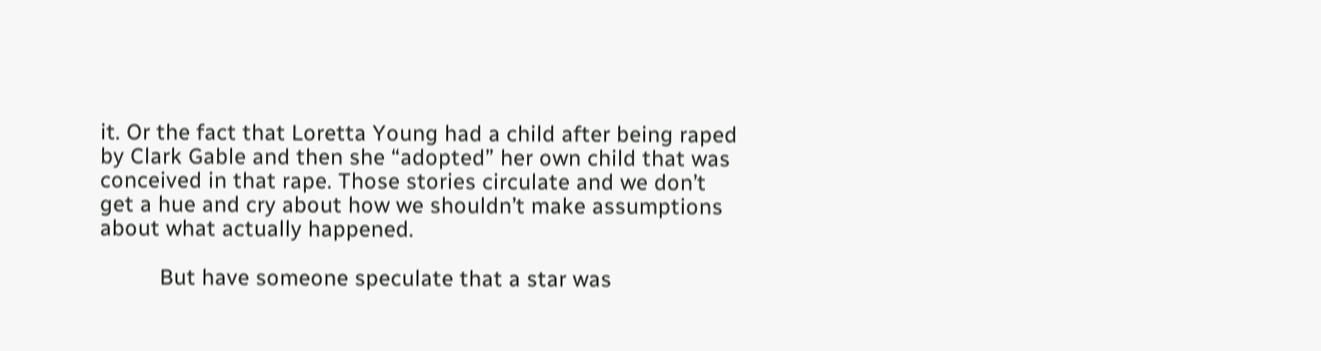it. Or the fact that Loretta Young had a child after being raped by Clark Gable and then she “adopted” her own child that was conceived in that rape. Those stories circulate and we don’t get a hue and cry about how we shouldn’t make assumptions about what actually happened.

          But have someone speculate that a star was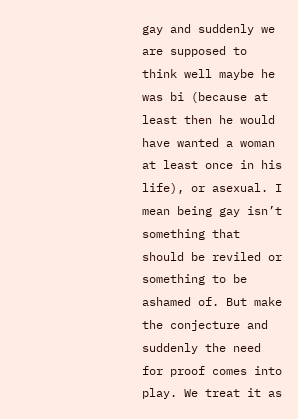gay and suddenly we are supposed to think well maybe he was bi (because at least then he would have wanted a woman at least once in his life), or asexual. I mean being gay isn’t something that should be reviled or something to be ashamed of. But make the conjecture and suddenly the need for proof comes into play. We treat it as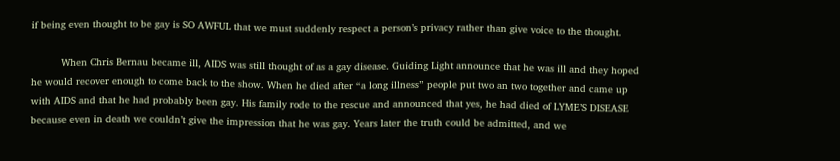if being even thought to be gay is SO AWFUL that we must suddenly respect a person’s privacy rather than give voice to the thought.

          When Chris Bernau became ill, AIDS was still thought of as a gay disease. Guiding Light announce that he was ill and they hoped he would recover enough to come back to the show. When he died after “a long illness” people put two an two together and came up with AIDS and that he had probably been gay. His family rode to the rescue and announced that yes, he had died of LYME’S DISEASE because even in death we couldn’t give the impression that he was gay. Years later the truth could be admitted, and we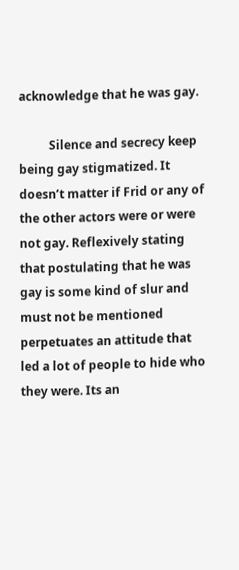acknowledge that he was gay.

          Silence and secrecy keep being gay stigmatized. It doesn’t matter if Frid or any of the other actors were or were not gay. Reflexively stating that postulating that he was gay is some kind of slur and must not be mentioned perpetuates an attitude that led a lot of people to hide who they were. Its an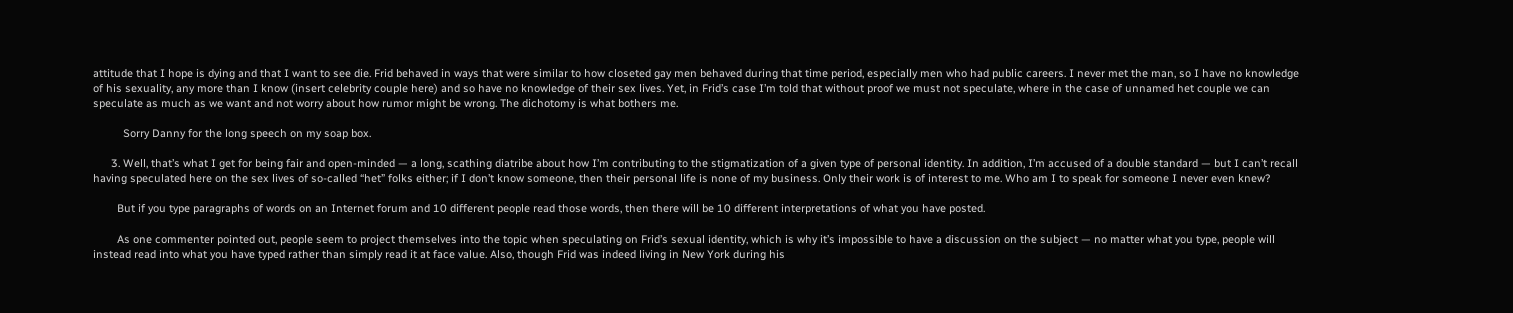attitude that I hope is dying and that I want to see die. Frid behaved in ways that were similar to how closeted gay men behaved during that time period, especially men who had public careers. I never met the man, so I have no knowledge of his sexuality, any more than I know (insert celebrity couple here) and so have no knowledge of their sex lives. Yet, in Frid’s case I’m told that without proof we must not speculate, where in the case of unnamed het couple we can speculate as much as we want and not worry about how rumor might be wrong. The dichotomy is what bothers me.

          Sorry Danny for the long speech on my soap box.

      3. Well, that’s what I get for being fair and open-minded — a long, scathing diatribe about how I’m contributing to the stigmatization of a given type of personal identity. In addition, I’m accused of a double standard — but I can’t recall having speculated here on the sex lives of so-called “het” folks either; if I don’t know someone, then their personal life is none of my business. Only their work is of interest to me. Who am I to speak for someone I never even knew?

        But if you type paragraphs of words on an Internet forum and 10 different people read those words, then there will be 10 different interpretations of what you have posted.

        As one commenter pointed out, people seem to project themselves into the topic when speculating on Frid’s sexual identity, which is why it’s impossible to have a discussion on the subject — no matter what you type, people will instead read into what you have typed rather than simply read it at face value. Also, though Frid was indeed living in New York during his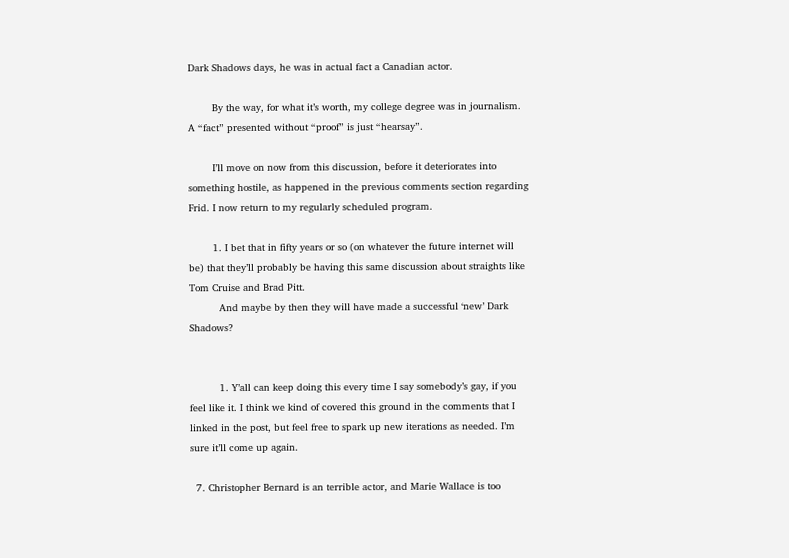Dark Shadows days, he was in actual fact a Canadian actor.

        By the way, for what it’s worth, my college degree was in journalism. A “fact” presented without “proof” is just “hearsay”.

        I’ll move on now from this discussion, before it deteriorates into something hostile, as happened in the previous comments section regarding Frid. I now return to my regularly scheduled program.

        1. I bet that in fifty years or so (on whatever the future internet will be) that they’ll probably be having this same discussion about straights like Tom Cruise and Brad Pitt.
          And maybe by then they will have made a successful ‘new’ Dark Shadows?


          1. Y’all can keep doing this every time I say somebody’s gay, if you feel like it. I think we kind of covered this ground in the comments that I linked in the post, but feel free to spark up new iterations as needed. I’m sure it’ll come up again.

  7. Christopher Bernard is an terrible actor, and Marie Wallace is too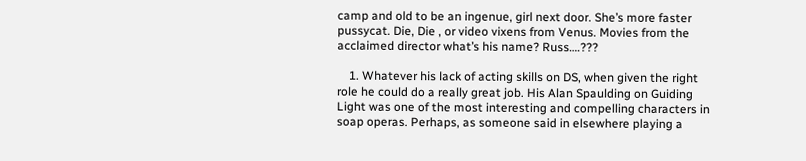camp and old to be an ingenue, girl next door. She’s more faster pussycat. Die, Die , or video vixens from Venus. Movies from the acclaimed director what’s his name? Russ….???

    1. Whatever his lack of acting skills on DS, when given the right role he could do a really great job. His Alan Spaulding on Guiding Light was one of the most interesting and compelling characters in soap operas. Perhaps, as someone said in elsewhere playing a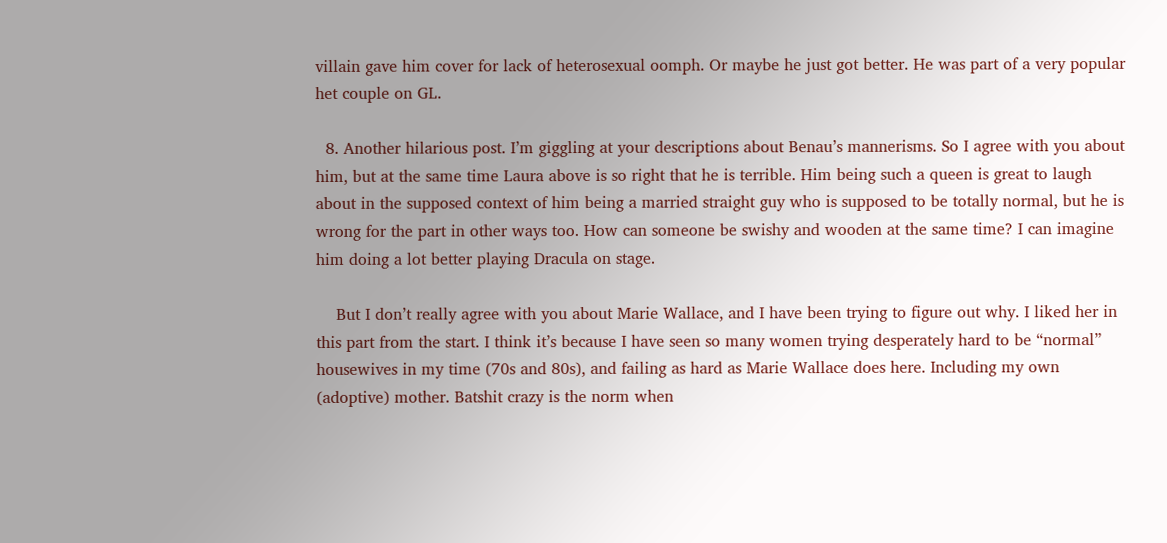villain gave him cover for lack of heterosexual oomph. Or maybe he just got better. He was part of a very popular het couple on GL.

  8. Another hilarious post. I’m giggling at your descriptions about Benau’s mannerisms. So I agree with you about him, but at the same time Laura above is so right that he is terrible. Him being such a queen is great to laugh about in the supposed context of him being a married straight guy who is supposed to be totally normal, but he is wrong for the part in other ways too. How can someone be swishy and wooden at the same time? I can imagine him doing a lot better playing Dracula on stage.

    But I don’t really agree with you about Marie Wallace, and I have been trying to figure out why. I liked her in this part from the start. I think it’s because I have seen so many women trying desperately hard to be “normal” housewives in my time (70s and 80s), and failing as hard as Marie Wallace does here. Including my own (adoptive) mother. Batshit crazy is the norm when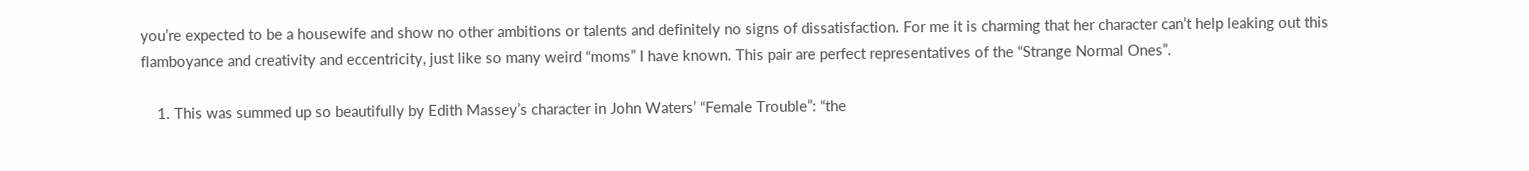you’re expected to be a housewife and show no other ambitions or talents and definitely no signs of dissatisfaction. For me it is charming that her character can’t help leaking out this flamboyance and creativity and eccentricity, just like so many weird “moms” I have known. This pair are perfect representatives of the “Strange Normal Ones”.

    1. This was summed up so beautifully by Edith Massey’s character in John Waters’ “Female Trouble”: “the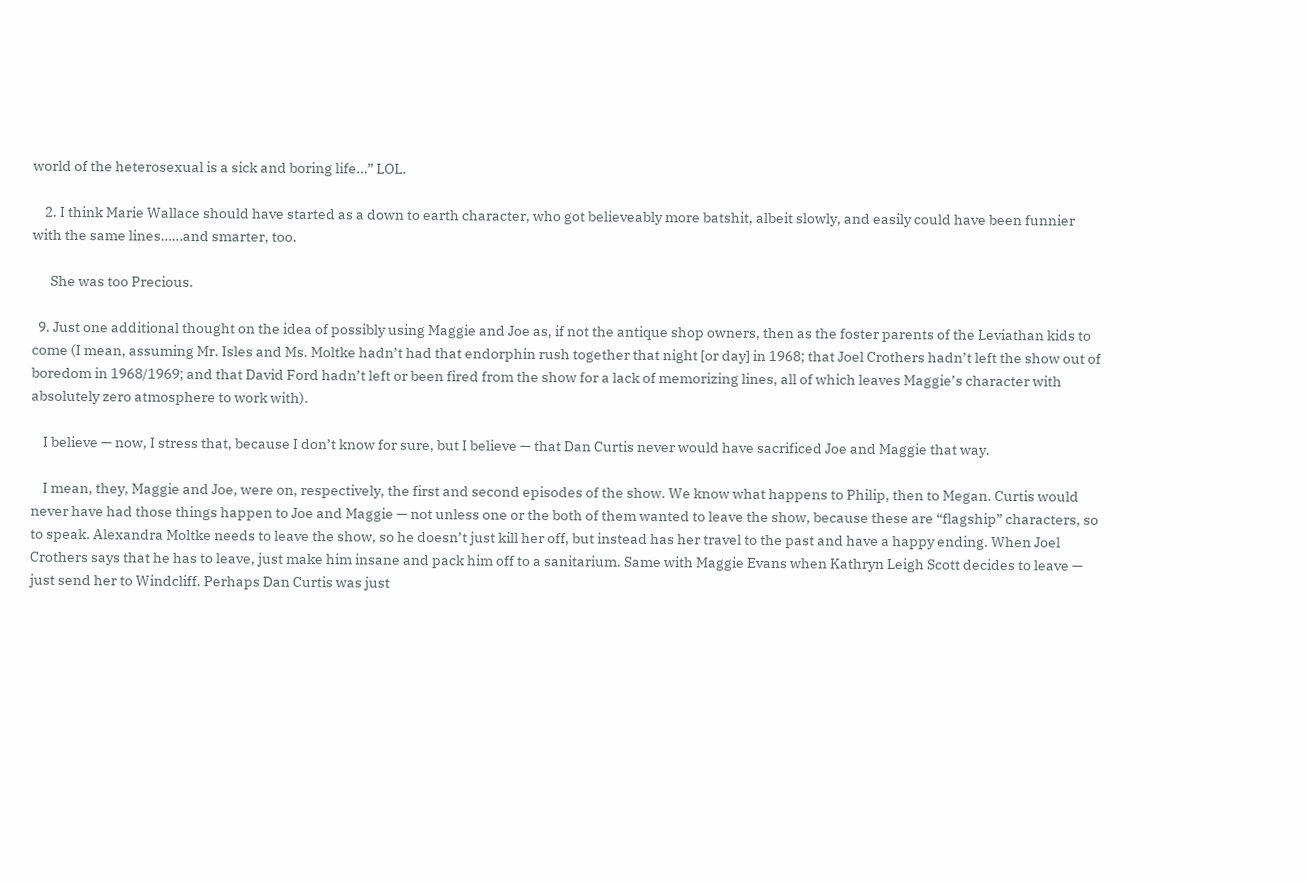world of the heterosexual is a sick and boring life…” LOL.

    2. I think Marie Wallace should have started as a down to earth character, who got believeably more batshit, albeit slowly, and easily could have been funnier with the same lines……and smarter, too.

      She was too Precious.

  9. Just one additional thought on the idea of possibly using Maggie and Joe as, if not the antique shop owners, then as the foster parents of the Leviathan kids to come (I mean, assuming Mr. Isles and Ms. Moltke hadn’t had that endorphin rush together that night [or day] in 1968; that Joel Crothers hadn’t left the show out of boredom in 1968/1969; and that David Ford hadn’t left or been fired from the show for a lack of memorizing lines, all of which leaves Maggie’s character with absolutely zero atmosphere to work with).

    I believe — now, I stress that, because I don’t know for sure, but I believe — that Dan Curtis never would have sacrificed Joe and Maggie that way.

    I mean, they, Maggie and Joe, were on, respectively, the first and second episodes of the show. We know what happens to Philip, then to Megan. Curtis would never have had those things happen to Joe and Maggie — not unless one or the both of them wanted to leave the show, because these are “flagship” characters, so to speak. Alexandra Moltke needs to leave the show, so he doesn’t just kill her off, but instead has her travel to the past and have a happy ending. When Joel Crothers says that he has to leave, just make him insane and pack him off to a sanitarium. Same with Maggie Evans when Kathryn Leigh Scott decides to leave — just send her to Windcliff. Perhaps Dan Curtis was just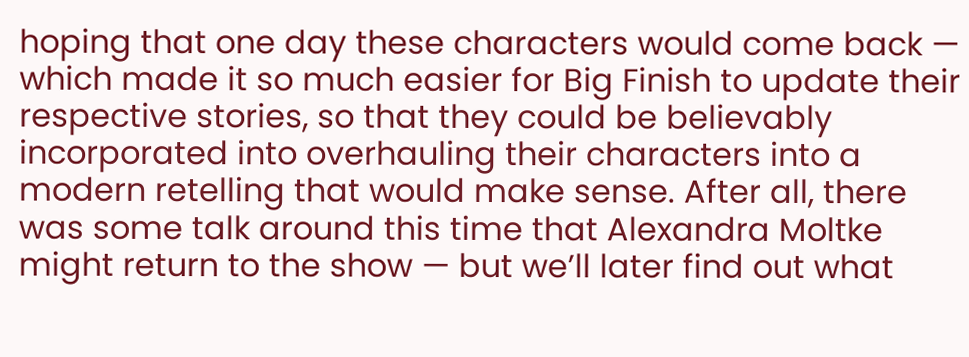hoping that one day these characters would come back — which made it so much easier for Big Finish to update their respective stories, so that they could be believably incorporated into overhauling their characters into a modern retelling that would make sense. After all, there was some talk around this time that Alexandra Moltke might return to the show — but we’ll later find out what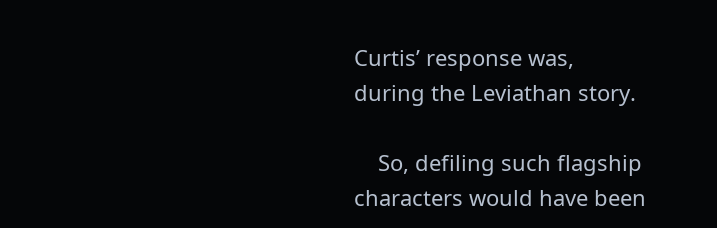Curtis’ response was, during the Leviathan story.

    So, defiling such flagship characters would have been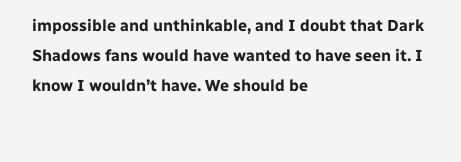impossible and unthinkable, and I doubt that Dark Shadows fans would have wanted to have seen it. I know I wouldn’t have. We should be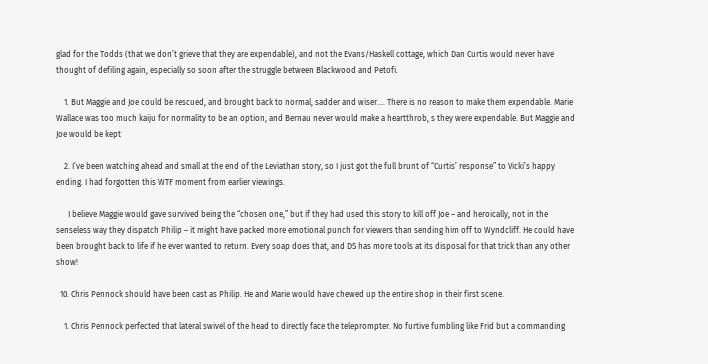glad for the Todds (that we don’t grieve that they are expendable), and not the Evans/Haskell cottage, which Dan Curtis would never have thought of defiling again, especially so soon after the struggle between Blackwood and Petofi.

    1. But Maggie and Joe could be rescued, and brought back to normal, sadder and wiser…. There is no reason to make them expendable. Marie Wallace was too much kaiju for normality to be an option, and Bernau never would make a heartthrob, s they were expendable. But Maggie and Joe would be kept

    2. I’ve been watching ahead and small at the end of the Leviathan story, so I just got the full brunt of “Curtis’ response” to Vicki’s happy ending. I had forgotten this WTF moment from earlier viewings.

      I believe Maggie would gave survived being the “chosen one,” but if they had used this story to kill off Joe – and heroically, not in the senseless way they dispatch Philip – it might have packed more emotional punch for viewers than sending him off to Wyndcliff. He could have been brought back to life if he ever wanted to return. Every soap does that, and DS has more tools at its disposal for that trick than any other show!

  10. Chris Pennock should have been cast as Philip. He and Marie would have chewed up the entire shop in their first scene.

    1. Chris Pennock perfected that lateral swivel of the head to directly face the teleprompter. No furtive fumbling like Frid but a commanding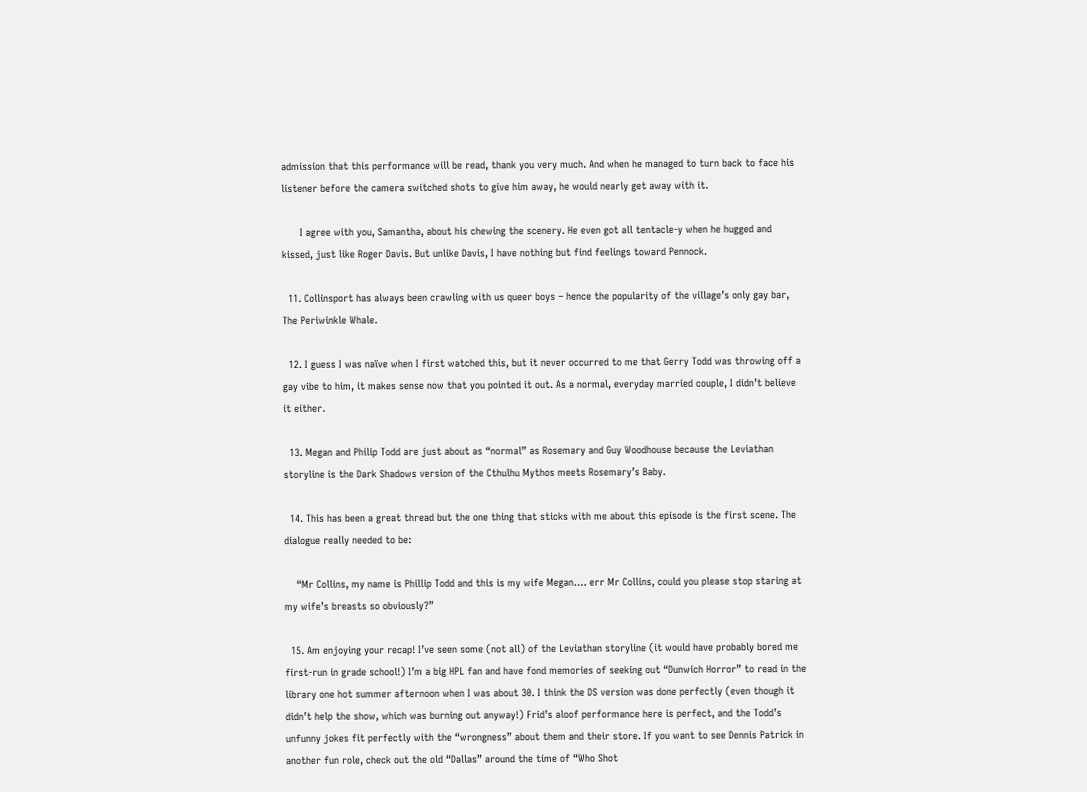admission that this performance will be read, thank you very much. And when he managed to turn back to face his listener before the camera switched shots to give him away, he would nearly get away with it.

      I agree with you, Samantha, about his chewing the scenery. He even got all tentacle-y when he hugged and kissed, just like Roger Davis. But unlike Davis, I have nothing but find feelings toward Pennock.

  11. Collinsport has always been crawling with us queer boys – hence the popularity of the village’s only gay bar, The Periwinkle Whale.

  12. I guess I was naïve when I first watched this, but it never occurred to me that Gerry Todd was throwing off a gay vibe to him, it makes sense now that you pointed it out. As a normal, everyday married couple, I didn’t believe it either.

  13. Megan and Philip Todd are just about as “normal” as Rosemary and Guy Woodhouse because the Leviathan storyline is the Dark Shadows version of the Cthulhu Mythos meets Rosemary’s Baby.

  14. This has been a great thread but the one thing that sticks with me about this episode is the first scene. The dialogue really needed to be:

    “Mr Collins, my name is Phillip Todd and this is my wife Megan…. err Mr Collins, could you please stop staring at my wife’s breasts so obviously?”

  15. Am enjoying your recap! I’ve seen some (not all) of the Leviathan storyline (it would have probably bored me first-run in grade school!) I’m a big HPL fan and have fond memories of seeking out “Dunwich Horror” to read in the library one hot summer afternoon when I was about 30. I think the DS version was done perfectly (even though it didn’t help the show, which was burning out anyway!) Frid’s aloof performance here is perfect, and the Todd’s unfunny jokes fit perfectly with the “wrongness” about them and their store. If you want to see Dennis Patrick in another fun role, check out the old “Dallas” around the time of “Who Shot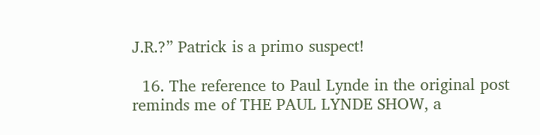J.R.?” Patrick is a primo suspect!

  16. The reference to Paul Lynde in the original post reminds me of THE PAUL LYNDE SHOW, a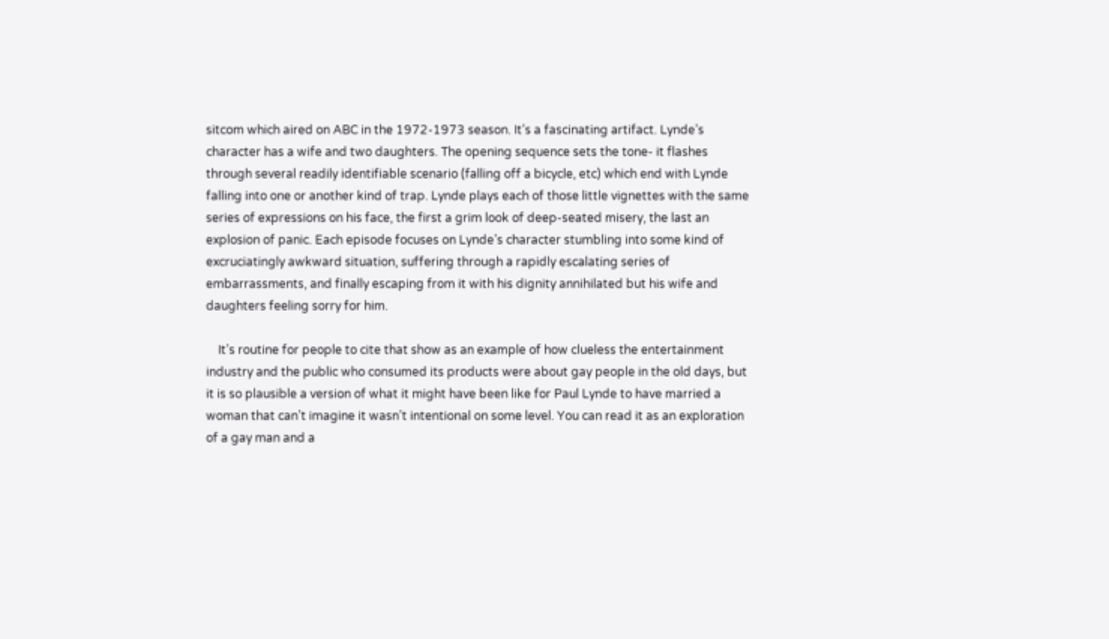sitcom which aired on ABC in the 1972-1973 season. It’s a fascinating artifact. Lynde’s character has a wife and two daughters. The opening sequence sets the tone- it flashes through several readily identifiable scenario (falling off a bicycle, etc) which end with Lynde falling into one or another kind of trap. Lynde plays each of those little vignettes with the same series of expressions on his face, the first a grim look of deep-seated misery, the last an explosion of panic. Each episode focuses on Lynde’s character stumbling into some kind of excruciatingly awkward situation, suffering through a rapidly escalating series of embarrassments, and finally escaping from it with his dignity annihilated but his wife and daughters feeling sorry for him.

    It’s routine for people to cite that show as an example of how clueless the entertainment industry and the public who consumed its products were about gay people in the old days, but it is so plausible a version of what it might have been like for Paul Lynde to have married a woman that can’t imagine it wasn’t intentional on some level. You can read it as an exploration of a gay man and a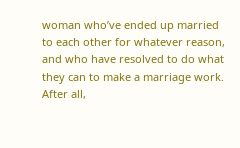woman who’ve ended up married to each other for whatever reason, and who have resolved to do what they can to make a marriage work. After all,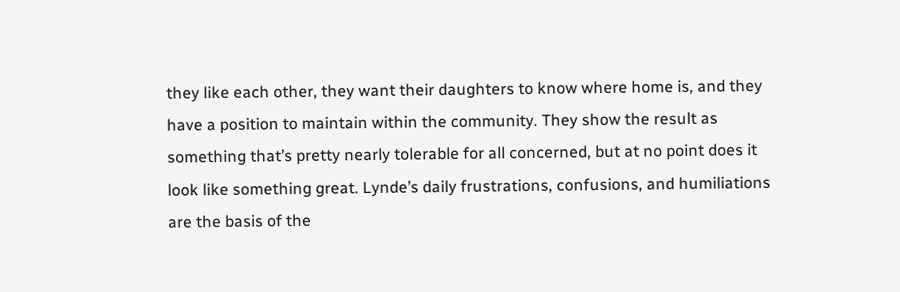they like each other, they want their daughters to know where home is, and they have a position to maintain within the community. They show the result as something that’s pretty nearly tolerable for all concerned, but at no point does it look like something great. Lynde’s daily frustrations, confusions, and humiliations are the basis of the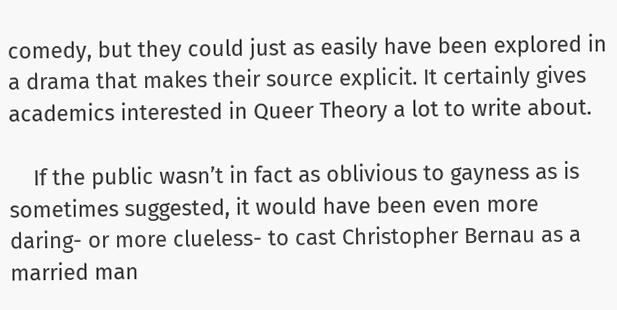comedy, but they could just as easily have been explored in a drama that makes their source explicit. It certainly gives academics interested in Queer Theory a lot to write about.

    If the public wasn’t in fact as oblivious to gayness as is sometimes suggested, it would have been even more daring- or more clueless- to cast Christopher Bernau as a married man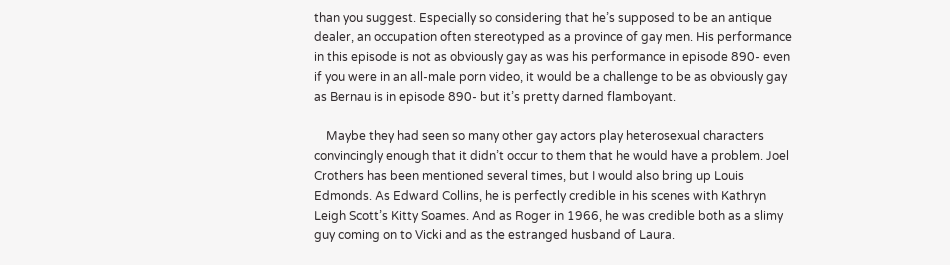than you suggest. Especially so considering that he’s supposed to be an antique dealer, an occupation often stereotyped as a province of gay men. His performance in this episode is not as obviously gay as was his performance in episode 890- even if you were in an all-male porn video, it would be a challenge to be as obviously gay as Bernau is in episode 890- but it’s pretty darned flamboyant.

    Maybe they had seen so many other gay actors play heterosexual characters convincingly enough that it didn’t occur to them that he would have a problem. Joel Crothers has been mentioned several times, but I would also bring up Louis Edmonds. As Edward Collins, he is perfectly credible in his scenes with Kathryn Leigh Scott’s Kitty Soames. And as Roger in 1966, he was credible both as a slimy guy coming on to Vicki and as the estranged husband of Laura.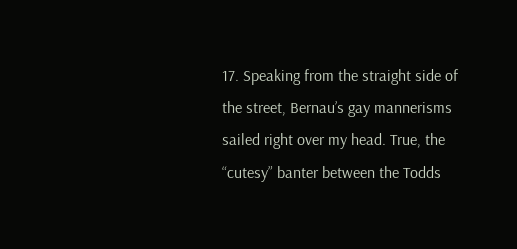17. Speaking from the straight side of the street, Bernau’s gay mannerisms sailed right over my head. True, the “cutesy” banter between the Todds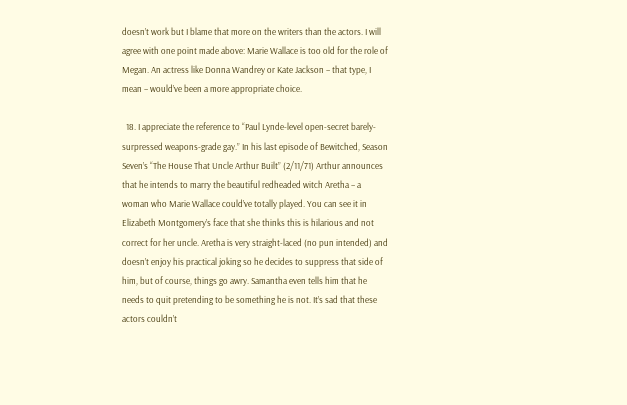doesn’t work but I blame that more on the writers than the actors. I will agree with one point made above: Marie Wallace is too old for the role of Megan. An actress like Donna Wandrey or Kate Jackson – that type, I mean – would’ve been a more appropriate choice.

  18. I appreciate the reference to “Paul Lynde-level open-secret barely-surpressed weapons-grade gay.” In his last episode of Bewitched, Season Seven’s “The House That Uncle Arthur Built” (2/11/71) Arthur announces that he intends to marry the beautiful redheaded witch Aretha – a woman who Marie Wallace could’ve totally played. You can see it in Elizabeth Montgomery’s face that she thinks this is hilarious and not correct for her uncle. Aretha is very straight-laced (no pun intended) and doesn’t enjoy his practical joking so he decides to suppress that side of him, but of course, things go awry. Samantha even tells him that he needs to quit pretending to be something he is not. It’s sad that these actors couldn’t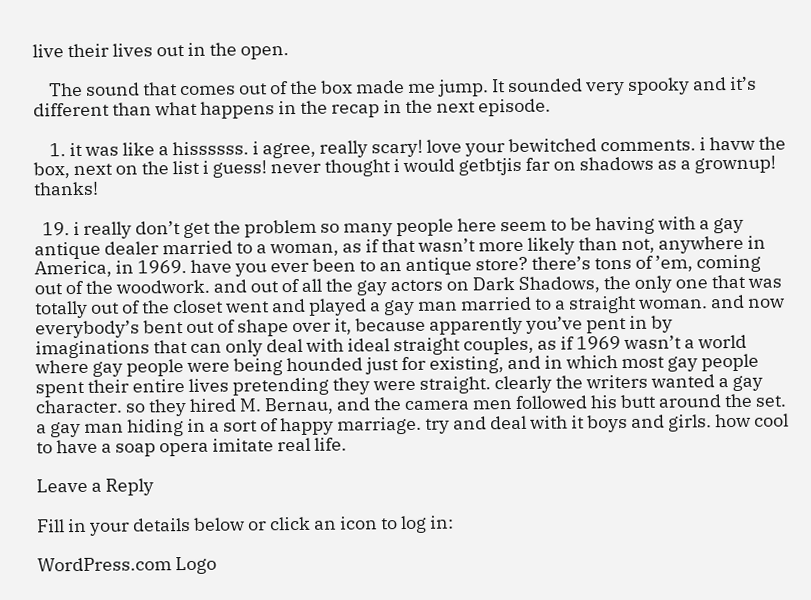live their lives out in the open.

    The sound that comes out of the box made me jump. It sounded very spooky and it’s different than what happens in the recap in the next episode.

    1. it was like a hissssss. i agree, really scary! love your bewitched comments. i havw the box, next on the list i guess! never thought i would getbtjis far on shadows as a grownup! thanks!

  19. i really don’t get the problem so many people here seem to be having with a gay antique dealer married to a woman, as if that wasn’t more likely than not, anywhere in America, in 1969. have you ever been to an antique store? there’s tons of ’em, coming out of the woodwork. and out of all the gay actors on Dark Shadows, the only one that was totally out of the closet went and played a gay man married to a straight woman. and now everybody’s bent out of shape over it, because apparently you’ve pent in by imaginations that can only deal with ideal straight couples, as if 1969 wasn’t a world where gay people were being hounded just for existing, and in which most gay people spent their entire lives pretending they were straight. clearly the writers wanted a gay character. so they hired M. Bernau, and the camera men followed his butt around the set. a gay man hiding in a sort of happy marriage. try and deal with it boys and girls. how cool to have a soap opera imitate real life.

Leave a Reply

Fill in your details below or click an icon to log in:

WordPress.com Logo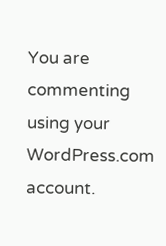You are commenting using your WordPress.com account.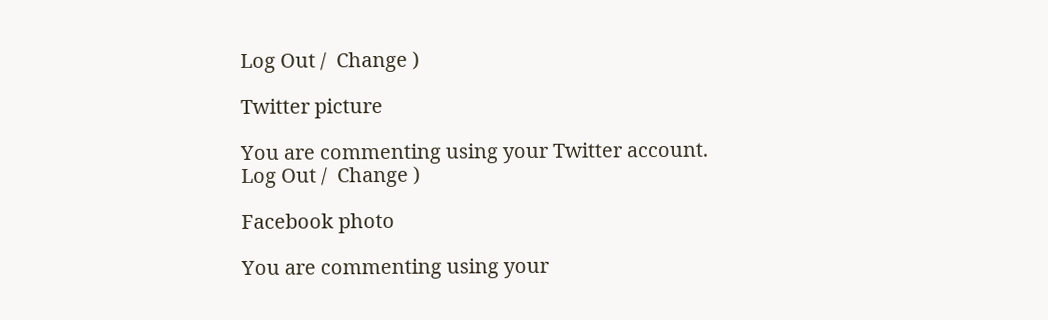Log Out /  Change )

Twitter picture

You are commenting using your Twitter account. Log Out /  Change )

Facebook photo

You are commenting using your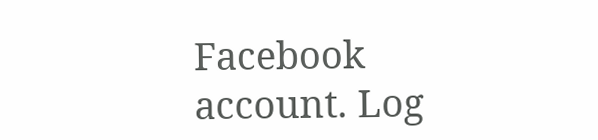Facebook account. Log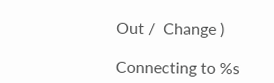Out /  Change )

Connecting to %s